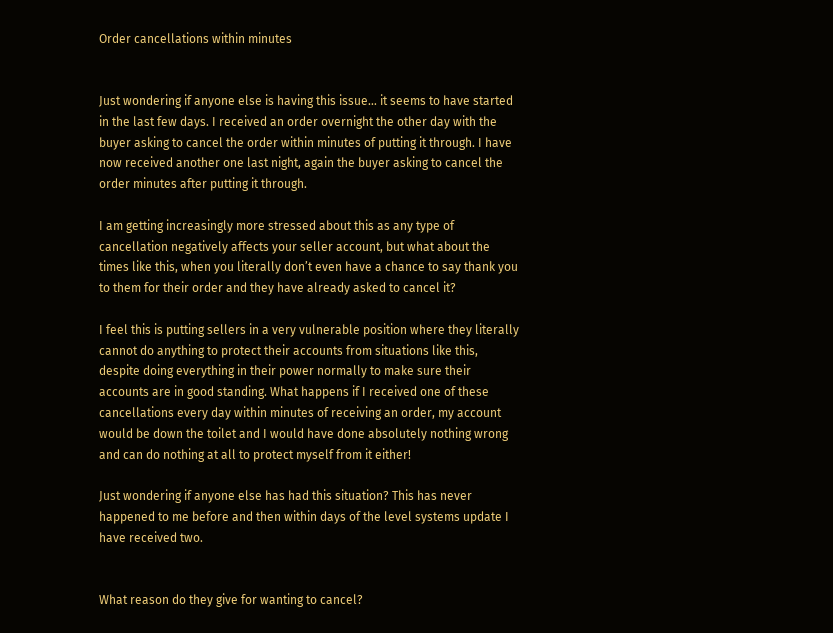Order cancellations within minutes


Just wondering if anyone else is having this issue… it seems to have started in the last few days. I received an order overnight the other day with the buyer asking to cancel the order within minutes of putting it through. I have now received another one last night, again the buyer asking to cancel the order minutes after putting it through.

I am getting increasingly more stressed about this as any type of cancellation negatively affects your seller account, but what about the times like this, when you literally don’t even have a chance to say thank you to them for their order and they have already asked to cancel it?

I feel this is putting sellers in a very vulnerable position where they literally cannot do anything to protect their accounts from situations like this, despite doing everything in their power normally to make sure their accounts are in good standing. What happens if I received one of these cancellations every day within minutes of receiving an order, my account would be down the toilet and I would have done absolutely nothing wrong and can do nothing at all to protect myself from it either!

Just wondering if anyone else has had this situation? This has never happened to me before and then within days of the level systems update I have received two.


What reason do they give for wanting to cancel?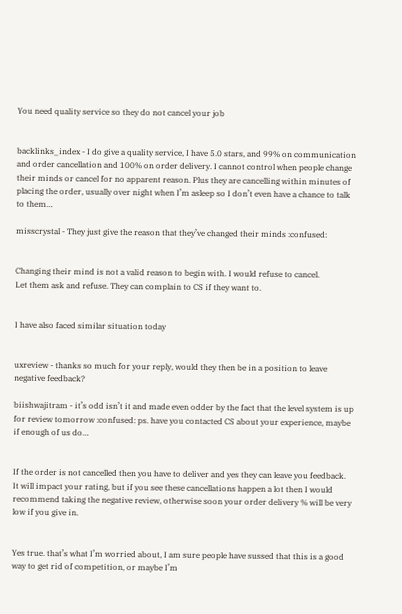You need quality service so they do not cancel your job


backlinks_index - I do give a quality service, I have 5.0 stars, and 99% on communication and order cancellation and 100% on order delivery. I cannot control when people change their minds or cancel for no apparent reason. Plus they are cancelling within minutes of placing the order, usually over night when I’m asleep so I don’t even have a chance to talk to them…

misscrystal - They just give the reason that they’ve changed their minds :confused:


Changing their mind is not a valid reason to begin with. I would refuse to cancel.
Let them ask and refuse. They can complain to CS if they want to.


I have also faced similar situation today


uxreview - thanks so much for your reply, would they then be in a position to leave negative feedback?

biishwajitram - it’s odd isn’t it and made even odder by the fact that the level system is up for review tomorrow :confused: ps. have you contacted CS about your experience, maybe if enough of us do…


If the order is not cancelled then you have to deliver and yes they can leave you feedback.
It will impact your rating, but if you see these cancellations happen a lot then I would recommend taking the negative review, otherwise soon your order delivery % will be very low if you give in.


Yes true. that’s what I’m worried about, I am sure people have sussed that this is a good way to get rid of competition, or maybe I’m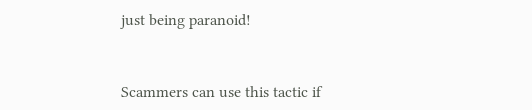just being paranoid!


Scammers can use this tactic if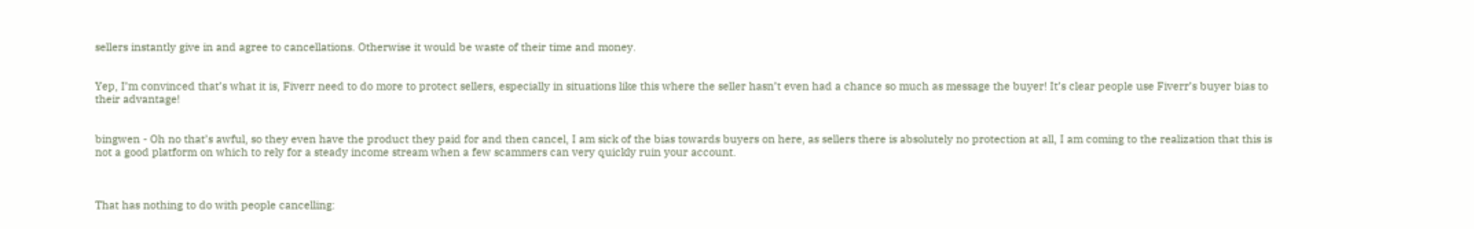sellers instantly give in and agree to cancellations. Otherwise it would be waste of their time and money.


Yep, I’m convinced that’s what it is, Fiverr need to do more to protect sellers, especially in situations like this where the seller hasn’t even had a chance so much as message the buyer! It’s clear people use Fiverr’s buyer bias to their advantage!


bingwen - Oh no that’s awful, so they even have the product they paid for and then cancel, I am sick of the bias towards buyers on here, as sellers there is absolutely no protection at all, I am coming to the realization that this is not a good platform on which to rely for a steady income stream when a few scammers can very quickly ruin your account.



That has nothing to do with people cancelling: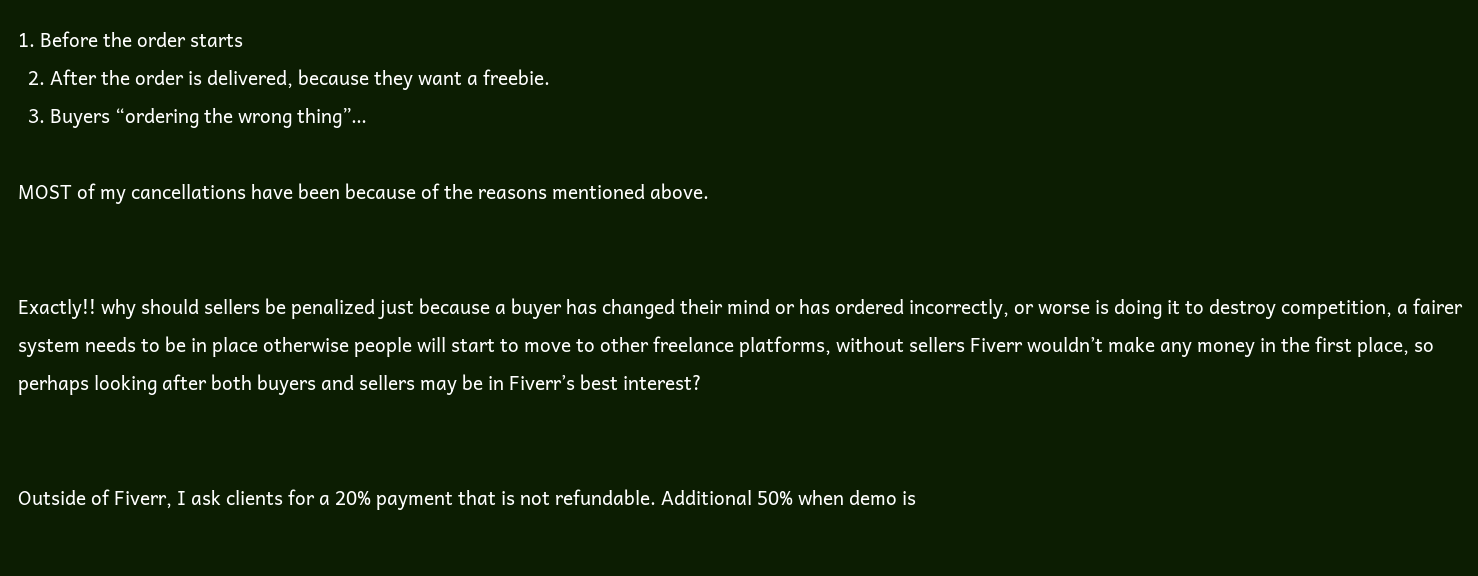1. Before the order starts
  2. After the order is delivered, because they want a freebie.
  3. Buyers “ordering the wrong thing”…

MOST of my cancellations have been because of the reasons mentioned above.


Exactly!! why should sellers be penalized just because a buyer has changed their mind or has ordered incorrectly, or worse is doing it to destroy competition, a fairer system needs to be in place otherwise people will start to move to other freelance platforms, without sellers Fiverr wouldn’t make any money in the first place, so perhaps looking after both buyers and sellers may be in Fiverr’s best interest?


Outside of Fiverr, I ask clients for a 20% payment that is not refundable. Additional 50% when demo is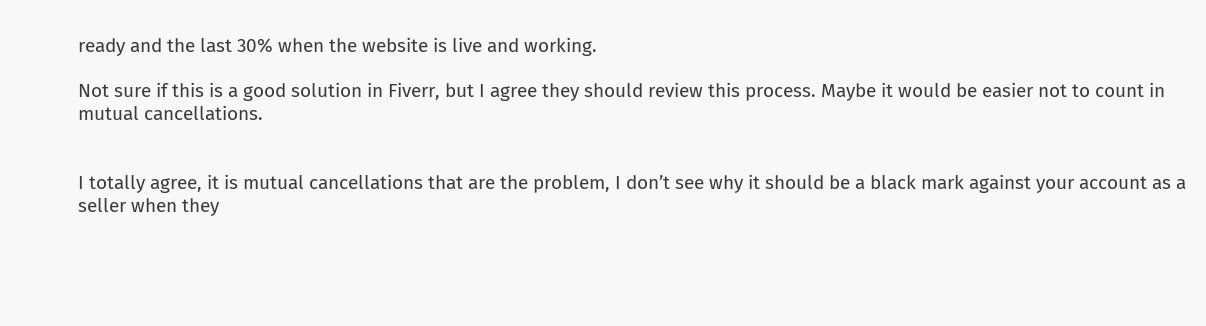ready and the last 30% when the website is live and working.

Not sure if this is a good solution in Fiverr, but I agree they should review this process. Maybe it would be easier not to count in mutual cancellations.


I totally agree, it is mutual cancellations that are the problem, I don’t see why it should be a black mark against your account as a seller when they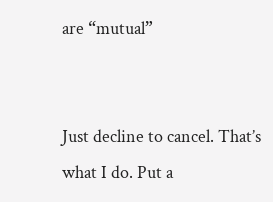are “mutual”


Just decline to cancel. That’s what I do. Put a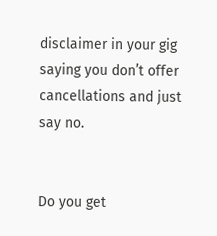disclaimer in your gig saying you don’t offer cancellations and just say no.


Do you get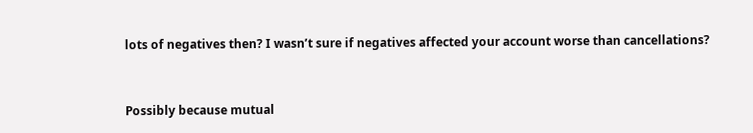lots of negatives then? I wasn’t sure if negatives affected your account worse than cancellations?


Possibly because mutual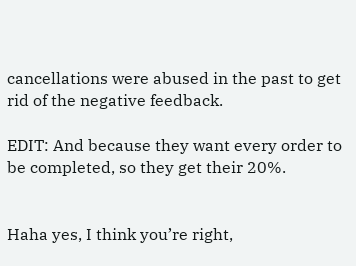cancellations were abused in the past to get rid of the negative feedback.

EDIT: And because they want every order to be completed, so they get their 20%.


Haha yes, I think you’re right,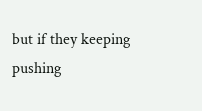but if they keeping pushing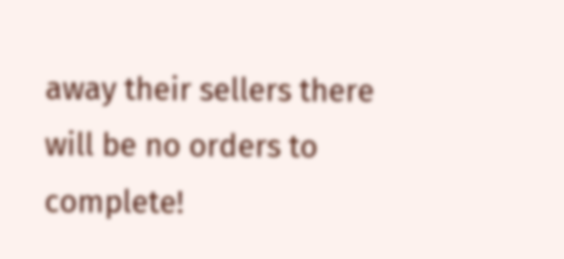away their sellers there will be no orders to complete!